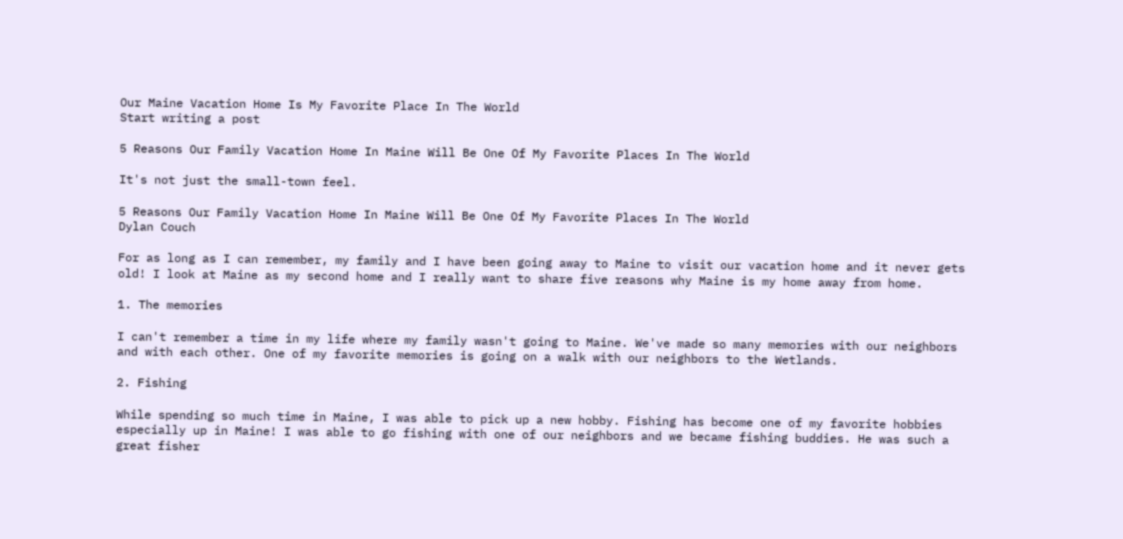Our Maine Vacation Home Is My Favorite Place In The World
Start writing a post

5 Reasons Our Family Vacation Home In Maine Will Be One Of My Favorite Places In The World

It's not just the small-town feel.

5 Reasons Our Family Vacation Home In Maine Will Be One Of My Favorite Places In The World
Dylan Couch

For as long as I can remember, my family and I have been going away to Maine to visit our vacation home and it never gets old! I look at Maine as my second home and I really want to share five reasons why Maine is my home away from home.

1. The memories

I can't remember a time in my life where my family wasn't going to Maine. We've made so many memories with our neighbors and with each other. One of my favorite memories is going on a walk with our neighbors to the Wetlands.

2. Fishing

While spending so much time in Maine, I was able to pick up a new hobby. Fishing has become one of my favorite hobbies especially up in Maine! I was able to go fishing with one of our neighbors and we became fishing buddies. He was such a great fisher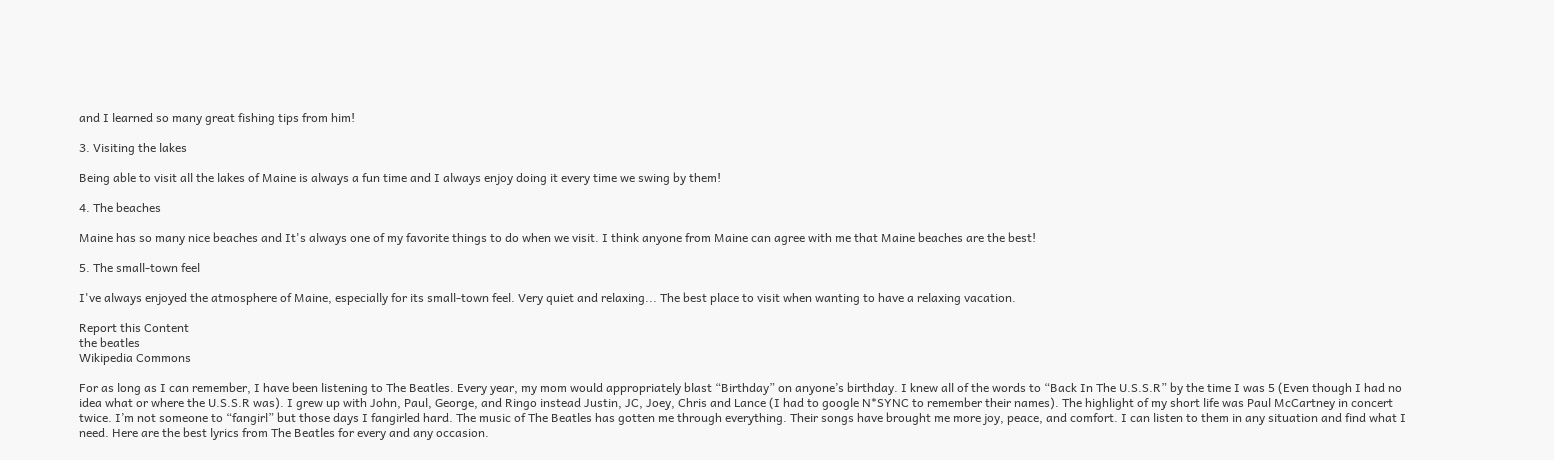and I learned so many great fishing tips from him!

3. Visiting the lakes

Being able to visit all the lakes of Maine is always a fun time and I always enjoy doing it every time we swing by them!

4. The beaches

Maine has so many nice beaches and It's always one of my favorite things to do when we visit. I think anyone from Maine can agree with me that Maine beaches are the best!

5. The small-town feel

I've always enjoyed the atmosphere of Maine, especially for its small-town feel. Very quiet and relaxing... The best place to visit when wanting to have a relaxing vacation.

Report this Content
the beatles
Wikipedia Commons

For as long as I can remember, I have been listening to The Beatles. Every year, my mom would appropriately blast “Birthday” on anyone’s birthday. I knew all of the words to “Back In The U.S.S.R” by the time I was 5 (Even though I had no idea what or where the U.S.S.R was). I grew up with John, Paul, George, and Ringo instead Justin, JC, Joey, Chris and Lance (I had to google N*SYNC to remember their names). The highlight of my short life was Paul McCartney in concert twice. I’m not someone to “fangirl” but those days I fangirled hard. The music of The Beatles has gotten me through everything. Their songs have brought me more joy, peace, and comfort. I can listen to them in any situation and find what I need. Here are the best lyrics from The Beatles for every and any occasion.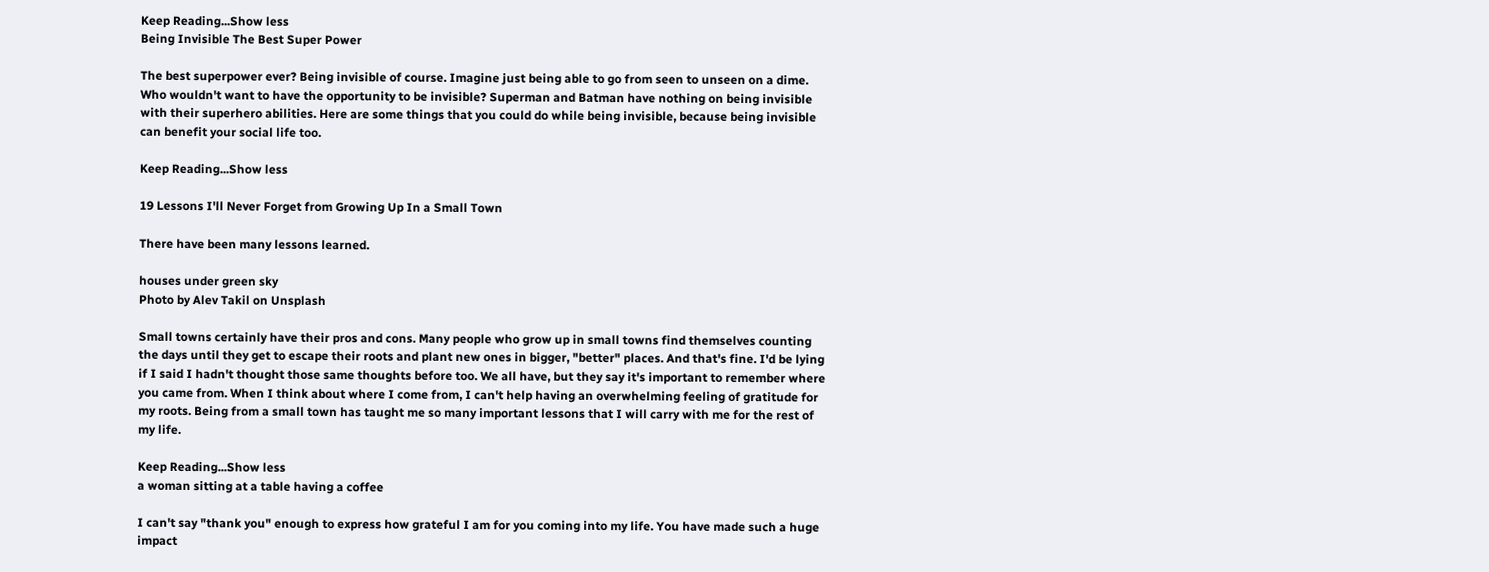Keep Reading...Show less
Being Invisible The Best Super Power

The best superpower ever? Being invisible of course. Imagine just being able to go from seen to unseen on a dime. Who wouldn't want to have the opportunity to be invisible? Superman and Batman have nothing on being invisible with their superhero abilities. Here are some things that you could do while being invisible, because being invisible can benefit your social life too.

Keep Reading...Show less

19 Lessons I'll Never Forget from Growing Up In a Small Town

There have been many lessons learned.

houses under green sky
Photo by Alev Takil on Unsplash

Small towns certainly have their pros and cons. Many people who grow up in small towns find themselves counting the days until they get to escape their roots and plant new ones in bigger, "better" places. And that's fine. I'd be lying if I said I hadn't thought those same thoughts before too. We all have, but they say it's important to remember where you came from. When I think about where I come from, I can't help having an overwhelming feeling of gratitude for my roots. Being from a small town has taught me so many important lessons that I will carry with me for the rest of my life.

Keep Reading...Show less
a woman sitting at a table having a coffee

I can't say "thank you" enough to express how grateful I am for you coming into my life. You have made such a huge impact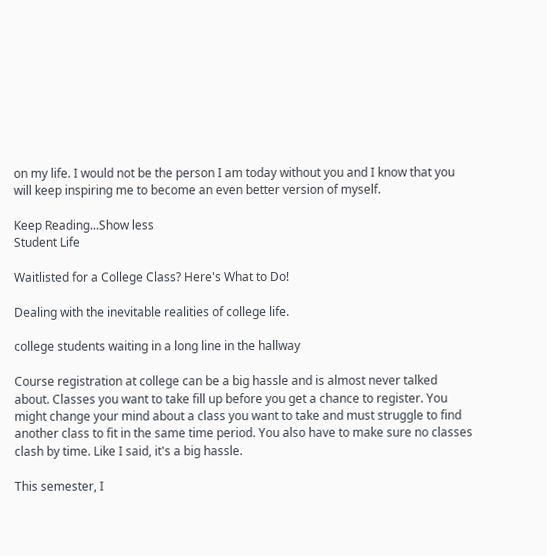on my life. I would not be the person I am today without you and I know that you will keep inspiring me to become an even better version of myself.

Keep Reading...Show less
Student Life

Waitlisted for a College Class? Here's What to Do!

Dealing with the inevitable realities of college life.

college students waiting in a long line in the hallway

Course registration at college can be a big hassle and is almost never talked about. Classes you want to take fill up before you get a chance to register. You might change your mind about a class you want to take and must struggle to find another class to fit in the same time period. You also have to make sure no classes clash by time. Like I said, it's a big hassle.

This semester, I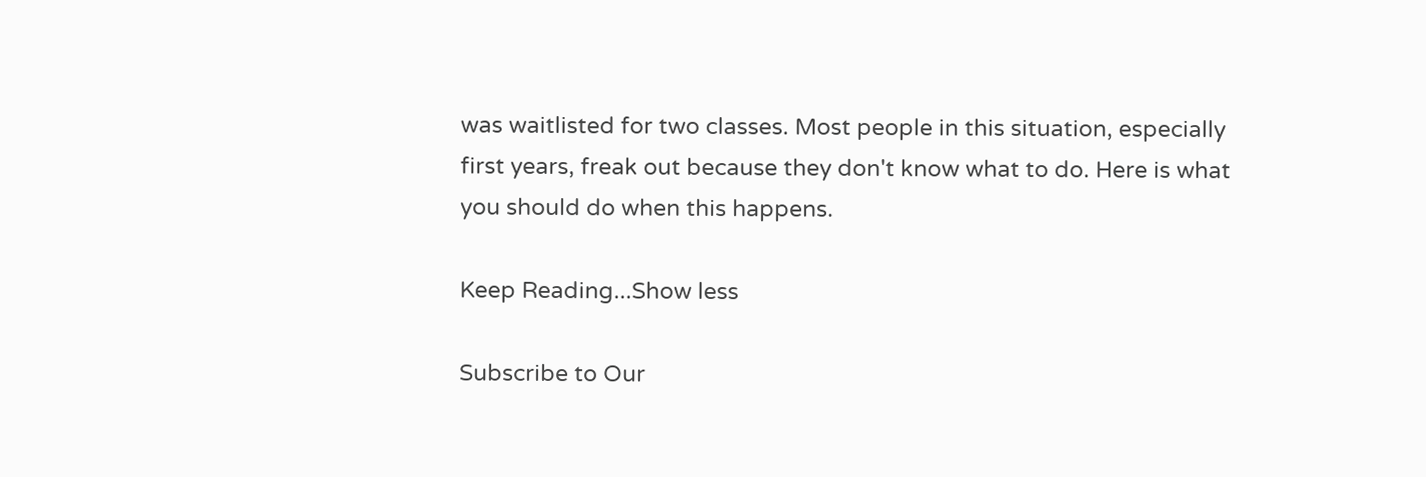was waitlisted for two classes. Most people in this situation, especially first years, freak out because they don't know what to do. Here is what you should do when this happens.

Keep Reading...Show less

Subscribe to Our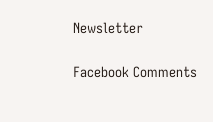Newsletter

Facebook Comments